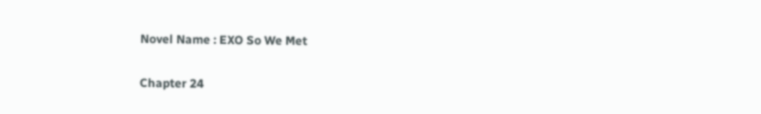Novel Name : EXO So We Met

Chapter 24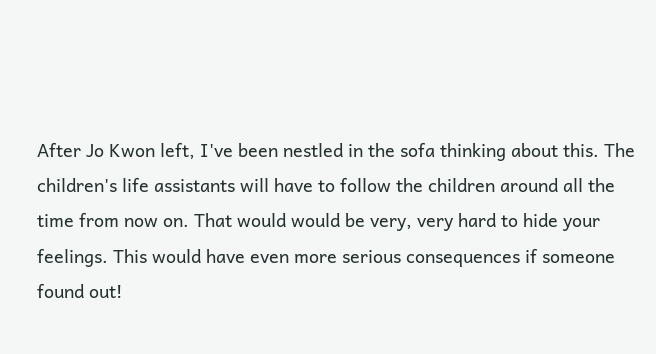After Jo Kwon left, I've been nestled in the sofa thinking about this. The children's life assistants will have to follow the children around all the time from now on. That would would be very, very hard to hide your feelings. This would have even more serious consequences if someone found out!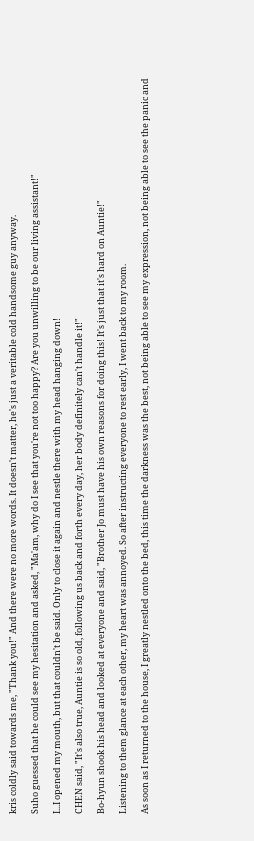kris coldly said towards me, "Thank you!" And there were no more words. It doesn't matter, he's just a veritable cold handsome guy anyway.

Suho guessed that he could see my hesitation and asked, "Ma'am, why do I see that you're not too happy? Are you unwilling to be our living assistant!"

I...I opened my mouth, but that couldn't be said. Only to close it again and nestle there with my head hanging down!

CHEN said, "It's also true, Auntie is so old, following us back and forth every day, her body definitely can't handle it!"

Bo-hyun shook his head and looked at everyone and said, "Brother Jo must have his own reasons for doing this! It's just that it's hard on Auntie!"

Listening to them glance at each other, my heart was annoyed. So after instructing everyone to rest early, I went back to my room.

As soon as I returned to the house, I greatly nestled onto the bed, this time the darkness was the best, not being able to see my expression, not being able to see the panic and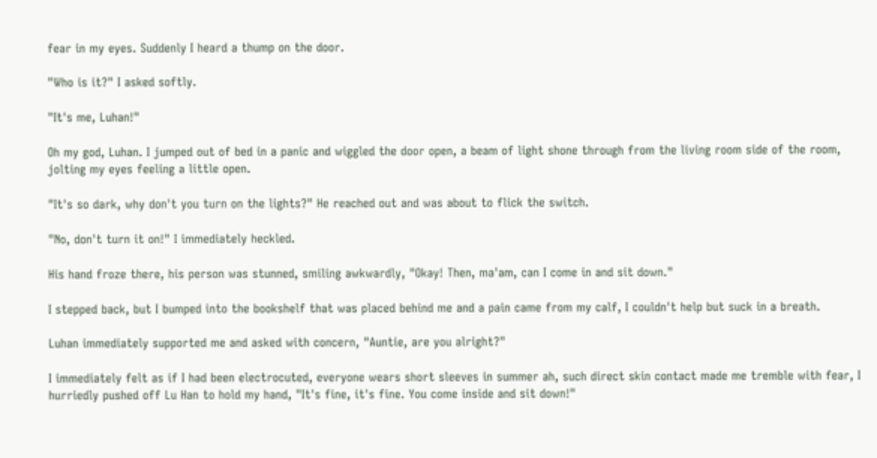fear in my eyes. Suddenly I heard a thump on the door.

"Who is it?" I asked softly.

"It's me, Luhan!"

Oh my god, Luhan. I jumped out of bed in a panic and wiggled the door open, a beam of light shone through from the living room side of the room, jolting my eyes feeling a little open.

"It's so dark, why don't you turn on the lights?" He reached out and was about to flick the switch.

"No, don't turn it on!" I immediately heckled.

His hand froze there, his person was stunned, smiling awkwardly, "Okay! Then, ma'am, can I come in and sit down."

I stepped back, but I bumped into the bookshelf that was placed behind me and a pain came from my calf, I couldn't help but suck in a breath.

Luhan immediately supported me and asked with concern, "Auntie, are you alright?"

I immediately felt as if I had been electrocuted, everyone wears short sleeves in summer ah, such direct skin contact made me tremble with fear, I hurriedly pushed off Lu Han to hold my hand, "It's fine, it's fine. You come inside and sit down!"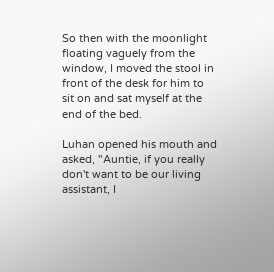So then with the moonlight floating vaguely from the window, I moved the stool in front of the desk for him to sit on and sat myself at the end of the bed.

Luhan opened his mouth and asked, "Auntie, if you really don't want to be our living assistant, I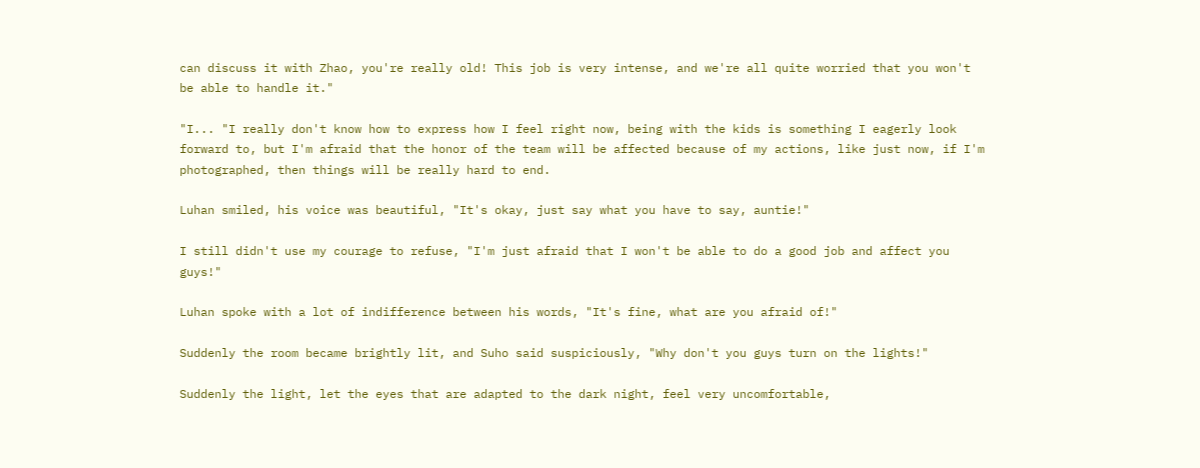can discuss it with Zhao, you're really old! This job is very intense, and we're all quite worried that you won't be able to handle it."

"I... "I really don't know how to express how I feel right now, being with the kids is something I eagerly look forward to, but I'm afraid that the honor of the team will be affected because of my actions, like just now, if I'm photographed, then things will be really hard to end.

Luhan smiled, his voice was beautiful, "It's okay, just say what you have to say, auntie!"

I still didn't use my courage to refuse, "I'm just afraid that I won't be able to do a good job and affect you guys!"

Luhan spoke with a lot of indifference between his words, "It's fine, what are you afraid of!"

Suddenly the room became brightly lit, and Suho said suspiciously, "Why don't you guys turn on the lights!"

Suddenly the light, let the eyes that are adapted to the dark night, feel very uncomfortable,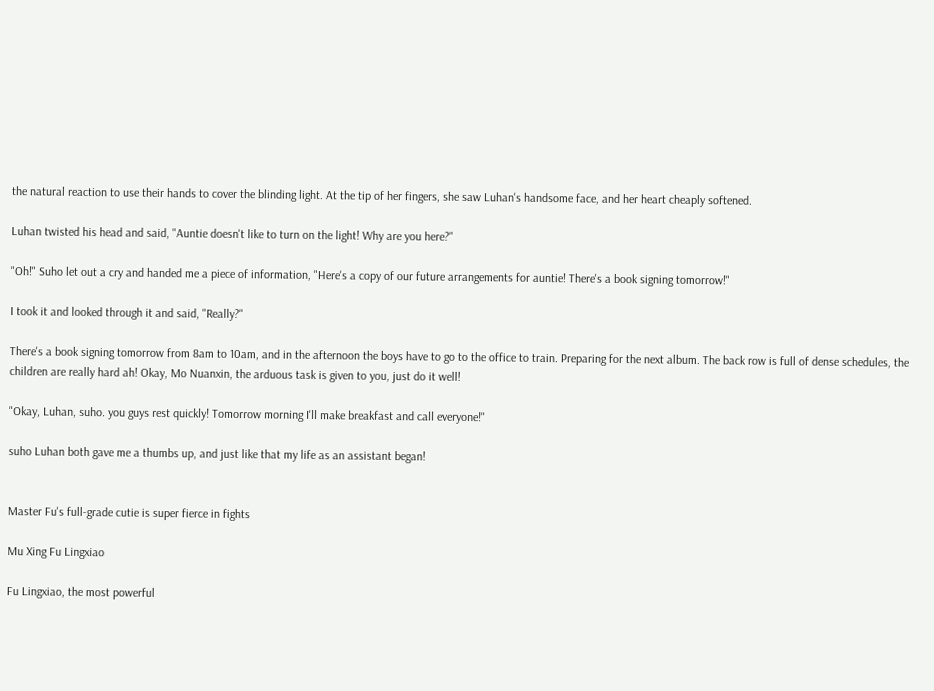the natural reaction to use their hands to cover the blinding light. At the tip of her fingers, she saw Luhan's handsome face, and her heart cheaply softened.

Luhan twisted his head and said, "Auntie doesn't like to turn on the light! Why are you here?"

"Oh!" Suho let out a cry and handed me a piece of information, "Here's a copy of our future arrangements for auntie! There's a book signing tomorrow!"

I took it and looked through it and said, "Really?"

There's a book signing tomorrow from 8am to 10am, and in the afternoon the boys have to go to the office to train. Preparing for the next album. The back row is full of dense schedules, the children are really hard ah! Okay, Mo Nuanxin, the arduous task is given to you, just do it well!

"Okay, Luhan, suho. you guys rest quickly! Tomorrow morning I'll make breakfast and call everyone!"

suho Luhan both gave me a thumbs up, and just like that my life as an assistant began!


Master Fu's full-grade cutie is super fierce in fights

Mu Xing Fu Lingxiao

Fu Lingxiao, the most powerful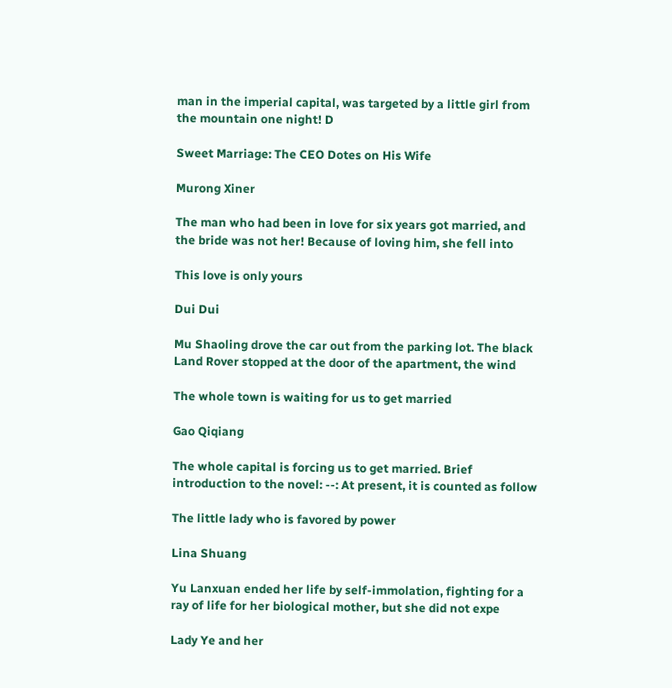man in the imperial capital, was targeted by a little girl from the mountain one night! D

Sweet Marriage: The CEO Dotes on His Wife

Murong Xiner

The man who had been in love for six years got married, and the bride was not her! Because of loving him, she fell into

This love is only yours

Dui Dui

Mu Shaoling drove the car out from the parking lot. The black Land Rover stopped at the door of the apartment, the wind

The whole town is waiting for us to get married

Gao Qiqiang

The whole capital is forcing us to get married. Brief introduction to the novel: --: At present, it is counted as follow

The little lady who is favored by power

Lina Shuang

Yu Lanxuan ended her life by self-immolation, fighting for a ray of life for her biological mother, but she did not expe

Lady Ye and her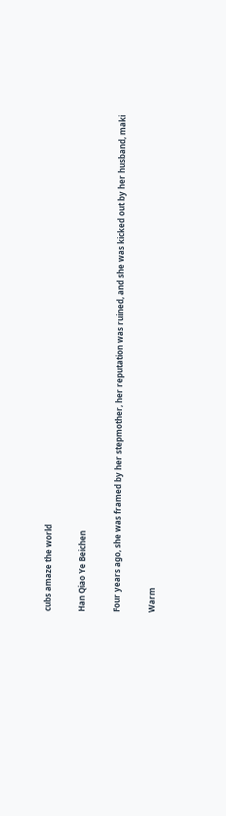cubs amaze the world

Han Qiao Ye Beichen

Four years ago, she was framed by her stepmother, her reputation was ruined, and she was kicked out by her husband, maki

Warm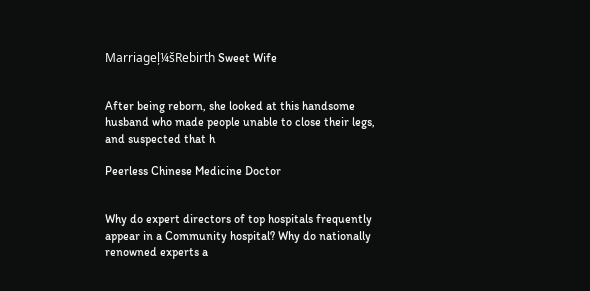Marriageļ¼šRebirth Sweet Wife


After being reborn, she looked at this handsome husband who made people unable to close their legs, and suspected that h

Peerless Chinese Medicine Doctor


Why do expert directors of top hospitals frequently appear in a Community hospital? Why do nationally renowned experts a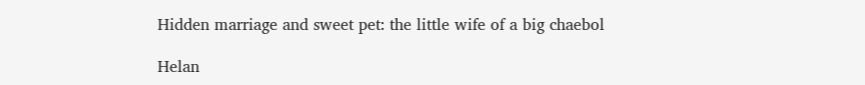Hidden marriage and sweet pet: the little wife of a big chaebol

Helan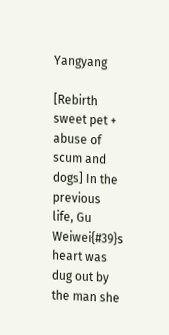Yangyang

[Rebirth sweet pet + abuse of scum and dogs] In the previous life, Gu Weiwei{#39}s heart was dug out by the man she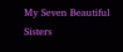My Seven Beautiful Sisters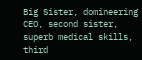Big Sister, domineering CEO, second sister, superb medical skills, third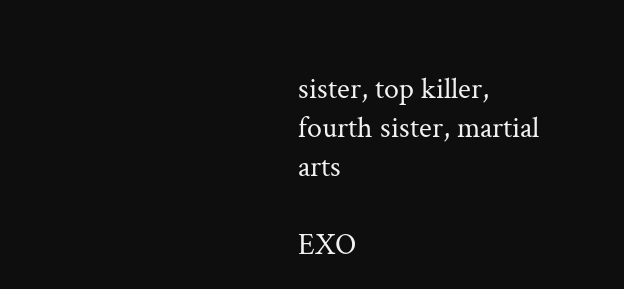sister, top killer, fourth sister, martial arts

EXO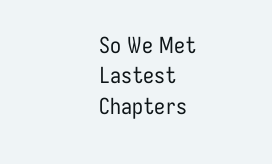So We Met Lastest Chapters